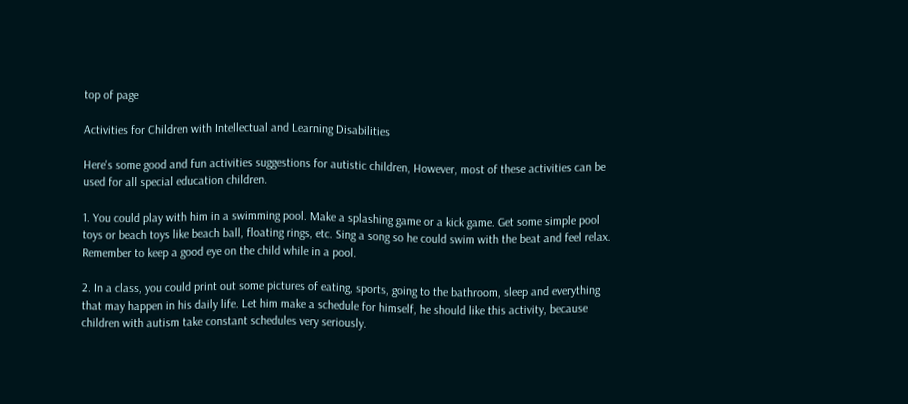top of page

Activities for Children with Intellectual and Learning Disabilities

Here's some good and fun activities suggestions for autistic children, However, most of these activities can be used for all special education children.

1. You could play with him in a swimming pool. Make a splashing game or a kick game. Get some simple pool toys or beach toys like beach ball, floating rings, etc. Sing a song so he could swim with the beat and feel relax. Remember to keep a good eye on the child while in a pool.

2. In a class, you could print out some pictures of eating, sports, going to the bathroom, sleep and everything that may happen in his daily life. Let him make a schedule for himself, he should like this activity, because children with autism take constant schedules very seriously.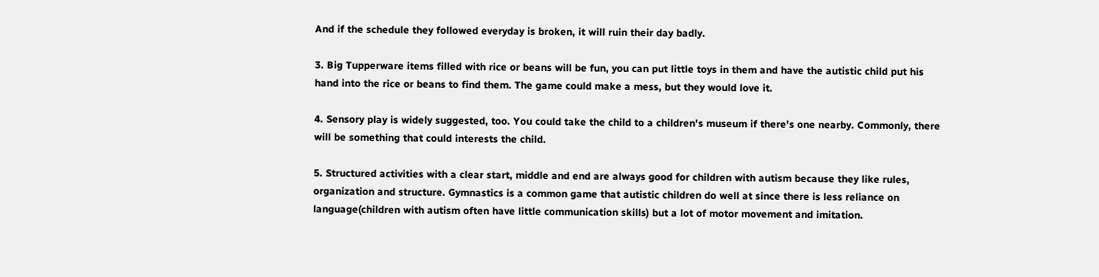And if the schedule they followed everyday is broken, it will ruin their day badly.

3. Big Tupperware items filled with rice or beans will be fun, you can put little toys in them and have the autistic child put his hand into the rice or beans to find them. The game could make a mess, but they would love it.

4. Sensory play is widely suggested, too. You could take the child to a children's museum if there's one nearby. Commonly, there will be something that could interests the child.

5. Structured activities with a clear start, middle and end are always good for children with autism because they like rules, organization and structure. Gymnastics is a common game that autistic children do well at since there is less reliance on language(children with autism often have little communication skills) but a lot of motor movement and imitation.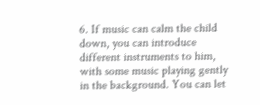6. If music can calm the child down, you can introduce different instruments to him, with some music playing gently in the background. You can let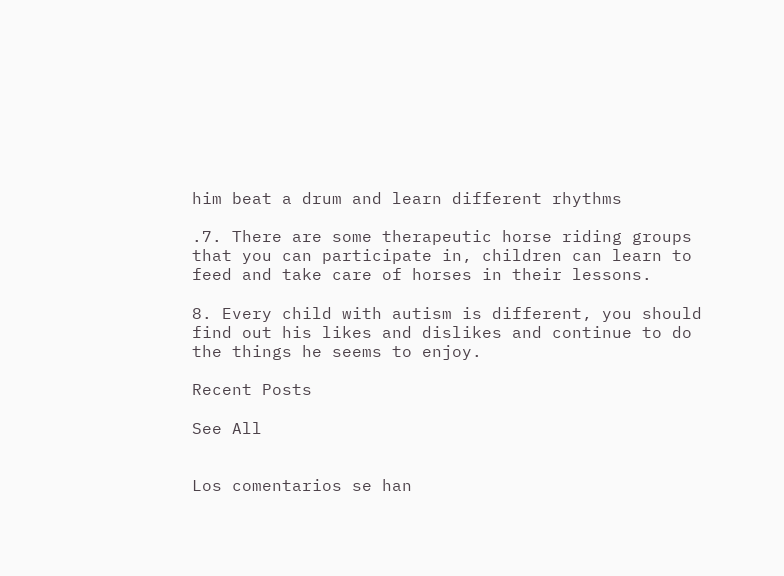him beat a drum and learn different rhythms

.7. There are some therapeutic horse riding groups that you can participate in, children can learn to feed and take care of horses in their lessons.

8. Every child with autism is different, you should find out his likes and dislikes and continue to do the things he seems to enjoy.

Recent Posts

See All


Los comentarios se han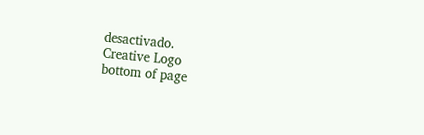desactivado.
Creative Logo
bottom of page